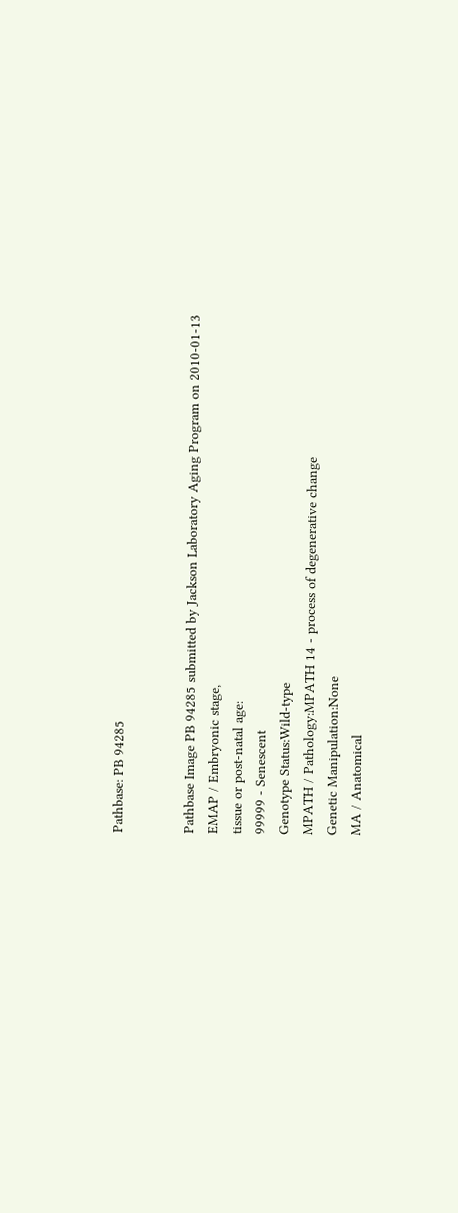Pathbase: PB 94285


Pathbase Image PB 94285 submitted by Jackson Laboratory Aging Program on 2010-01-13
EMAP / Embryonic stage,
tissue or post-natal age:
99999 - Senescent
Genotype Status:Wild-type
MPATH / Pathology:MPATH 14 - process of degenerative change
Genetic Manipulation:None
MA / Anatomical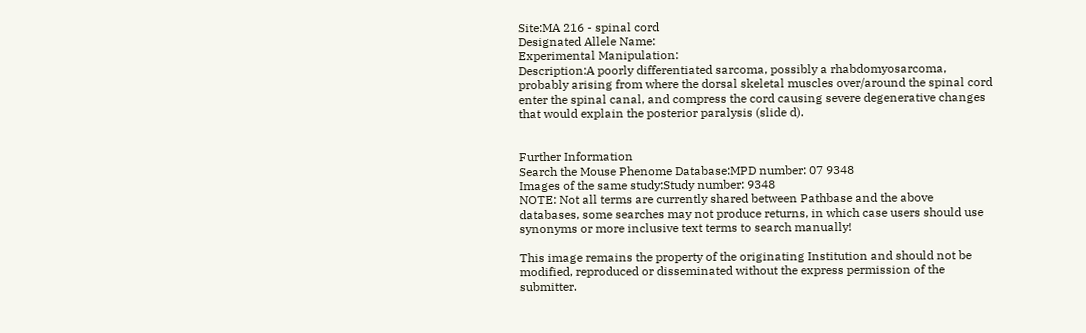Site:MA 216 - spinal cord
Designated Allele Name:
Experimental Manipulation:
Description:A poorly differentiated sarcoma, possibly a rhabdomyosarcoma, probably arising from where the dorsal skeletal muscles over/around the spinal cord enter the spinal canal, and compress the cord causing severe degenerative changes that would explain the posterior paralysis (slide d).


Further Information
Search the Mouse Phenome Database:MPD number: 07 9348
Images of the same study:Study number: 9348
NOTE: Not all terms are currently shared between Pathbase and the above databases, some searches may not produce returns, in which case users should use synonyms or more inclusive text terms to search manually!

This image remains the property of the originating Institution and should not be modified, reproduced or disseminated without the express permission of the submitter.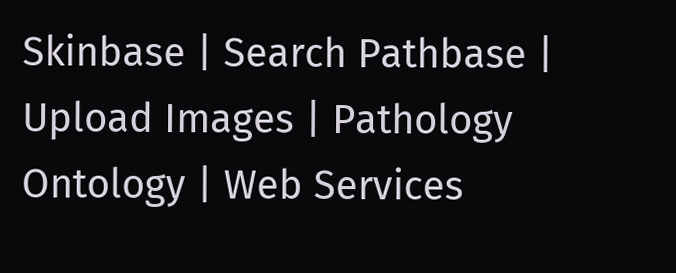Skinbase | Search Pathbase | Upload Images | Pathology Ontology | Web Services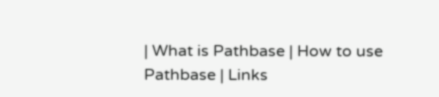| What is Pathbase | How to use Pathbase | Links